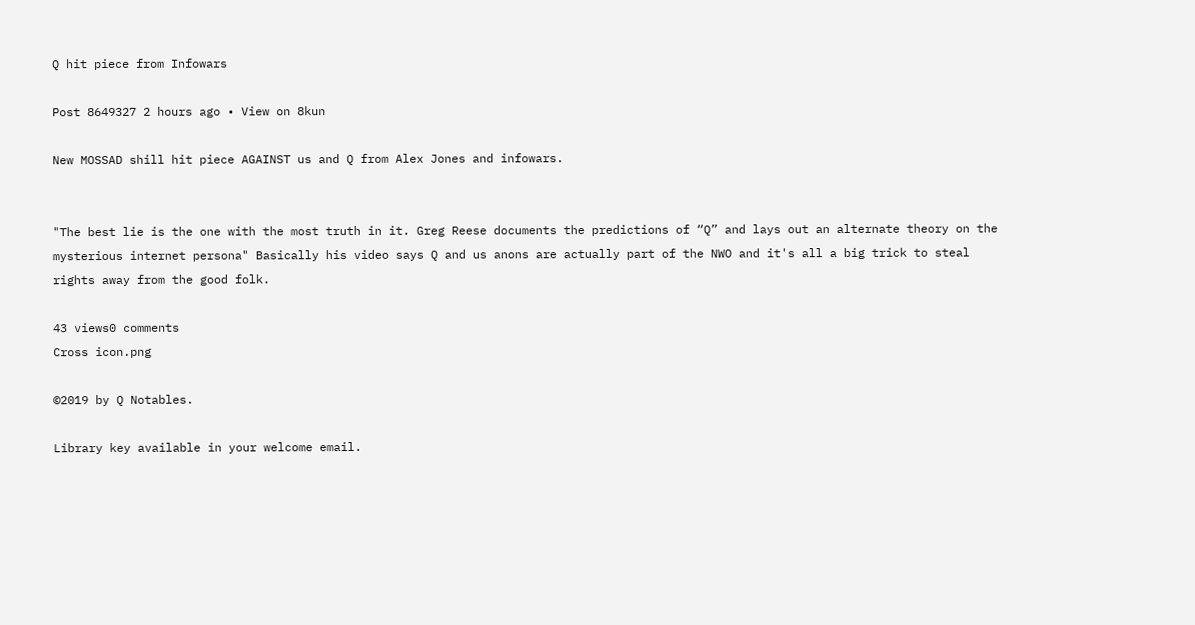Q hit piece from Infowars

Post 8649327 2 hours ago • View on 8kun

New MOSSAD shill hit piece AGAINST us and Q from Alex Jones and infowars.


"The best lie is the one with the most truth in it. Greg Reese documents the predictions of “Q” and lays out an alternate theory on the mysterious internet persona" Basically his video says Q and us anons are actually part of the NWO and it's all a big trick to steal rights away from the good folk.

43 views0 comments
Cross icon.png

©2019 by Q Notables.

Library key available in your welcome email.